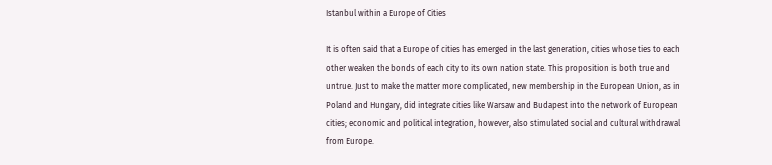Istanbul within a Europe of Cities

It is often said that a Europe of cities has emerged in the last generation, cities whose ties to each other weaken the bonds of each city to its own nation state. This proposition is both true and untrue. Just to make the matter more complicated, new membership in the European Union, as in Poland and Hungary, did integrate cities like Warsaw and Budapest into the network of European cities; economic and political integration, however, also stimulated social and cultural withdrawal from Europe.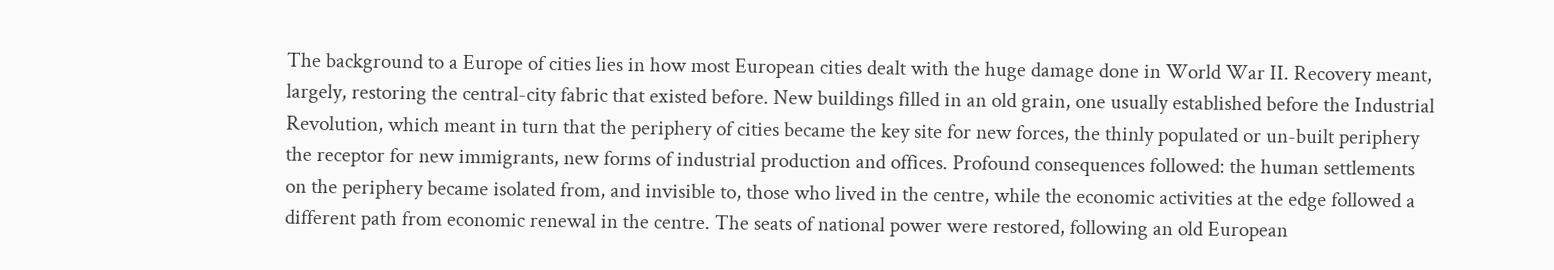The background to a Europe of cities lies in how most European cities dealt with the huge damage done in World War II. Recovery meant, largely, restoring the central-city fabric that existed before. New buildings filled in an old grain, one usually established before the Industrial Revolution, which meant in turn that the periphery of cities became the key site for new forces, the thinly populated or un-built periphery the receptor for new immigrants, new forms of industrial production and offices. Profound consequences followed: the human settlements on the periphery became isolated from, and invisible to, those who lived in the centre, while the economic activities at the edge followed a different path from economic renewal in the centre. The seats of national power were restored, following an old European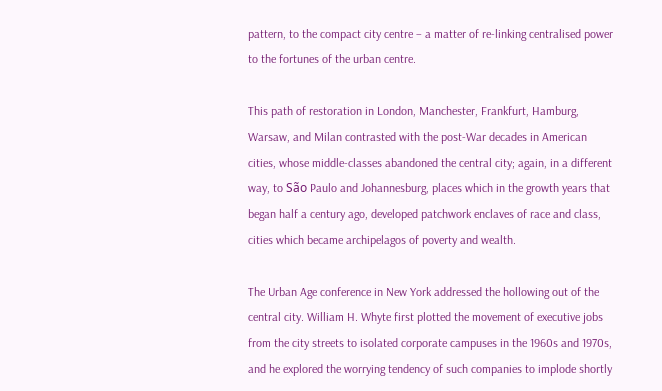pattern, to the compact city centre – a matter of re-linking centralised power to the fortunes of the urban centre.

This path of restoration in London, Manchester, Frankfurt, Hamburg, Warsaw, and Milan contrasted with the post-War decades in American cities, whose middle-classes abandoned the central city; again, in a different way, to São Paulo and Johannesburg, places which in the growth years that began half a century ago, developed patchwork enclaves of race and class, cities which became archipelagos of poverty and wealth.

The Urban Age conference in New York addressed the hollowing out of the central city. William H. Whyte first plotted the movement of executive jobs from the city streets to isolated corporate campuses in the 1960s and 1970s, and he explored the worrying tendency of such companies to implode shortly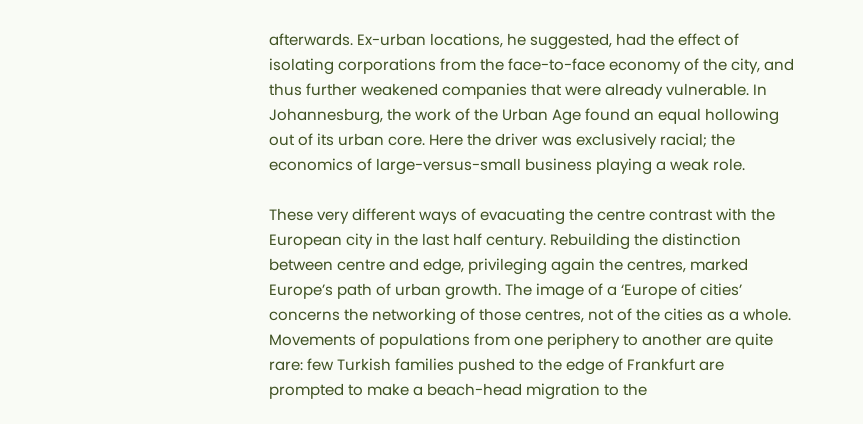afterwards. Ex-urban locations, he suggested, had the effect of isolating corporations from the face-to-face economy of the city, and thus further weakened companies that were already vulnerable. In Johannesburg, the work of the Urban Age found an equal hollowing out of its urban core. Here the driver was exclusively racial; the economics of large-versus-small business playing a weak role.

These very different ways of evacuating the centre contrast with the European city in the last half century. Rebuilding the distinction between centre and edge, privileging again the centres, marked Europe’s path of urban growth. The image of a ‘Europe of cities’ concerns the networking of those centres, not of the cities as a whole. Movements of populations from one periphery to another are quite rare: few Turkish families pushed to the edge of Frankfurt are prompted to make a beach-head migration to the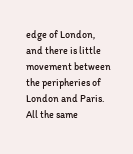edge of London, and there is little movement between the peripheries of London and Paris. All the same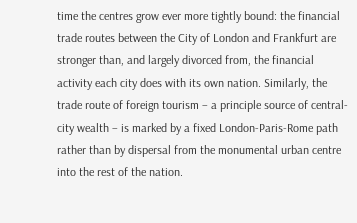time the centres grow ever more tightly bound: the financial trade routes between the City of London and Frankfurt are stronger than, and largely divorced from, the financial activity each city does with its own nation. Similarly, the trade route of foreign tourism – a principle source of central-city wealth – is marked by a fixed London-Paris-Rome path rather than by dispersal from the monumental urban centre into the rest of the nation.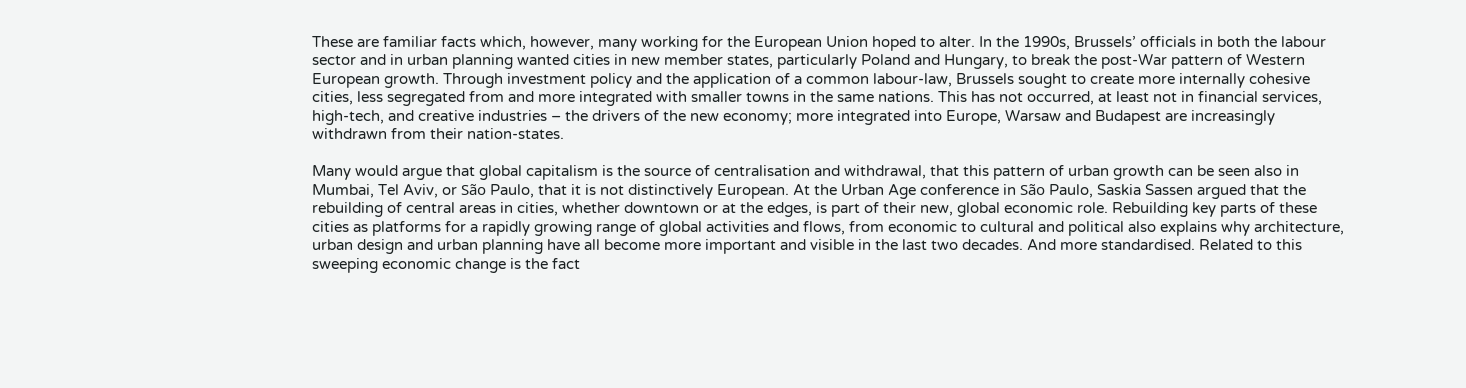These are familiar facts which, however, many working for the European Union hoped to alter. In the 1990s, Brussels’ officials in both the labour sector and in urban planning wanted cities in new member states, particularly Poland and Hungary, to break the post-War pattern of Western European growth. Through investment policy and the application of a common labour-law, Brussels sought to create more internally cohesive cities, less segregated from and more integrated with smaller towns in the same nations. This has not occurred, at least not in financial services, high-tech, and creative industries – the drivers of the new economy; more integrated into Europe, Warsaw and Budapest are increasingly withdrawn from their nation-states.

Many would argue that global capitalism is the source of centralisation and withdrawal, that this pattern of urban growth can be seen also in Mumbai, Tel Aviv, or São Paulo, that it is not distinctively European. At the Urban Age conference in São Paulo, Saskia Sassen argued that the rebuilding of central areas in cities, whether downtown or at the edges, is part of their new, global economic role. Rebuilding key parts of these cities as platforms for a rapidly growing range of global activities and flows, from economic to cultural and political also explains why architecture, urban design and urban planning have all become more important and visible in the last two decades. And more standardised. Related to this sweeping economic change is the fact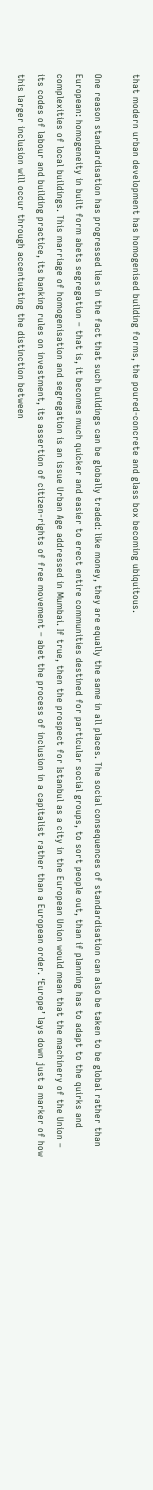that modern urban development has homogenised building forms, the poured-concrete and glass box becoming ubiquitous.

One reason standardisation has progressed lies in the fact that such buildings can be globally traded: like money, they are equally the same in all places. The social consequences of standardisation can also be taken to be global rather than European: homogeneity in built form abets segregation – that is, it becomes much quicker and easier to erect entire communities destined for particular social groups, to sort people out, than if planning has to adapt to the quirks and complexities of local buildings. This marriage of homogenisation and segregation is an issue Urban Age addressed in Mumbai. If true, then the prospect for Istanbul as a city in the European Union would mean that the machinery of the Union – its codes of labour and building practice, its banking rules on investment, its assertion of citizen-rights of free movement – abet the process of inclusion in a capitalist rather than a European order. ‘Europe’ lays down just a marker of how this larger inclusion will occur through accentuating the distinction between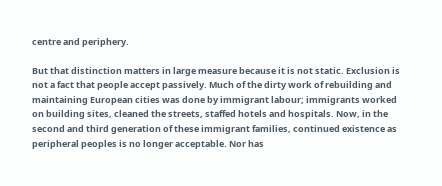centre and periphery.

But that distinction matters in large measure because it is not static. Exclusion is not a fact that people accept passively. Much of the dirty work of rebuilding and maintaining European cities was done by immigrant labour; immigrants worked on building sites, cleaned the streets, staffed hotels and hospitals. Now, in the second and third generation of these immigrant families, continued existence as peripheral peoples is no longer acceptable. Nor has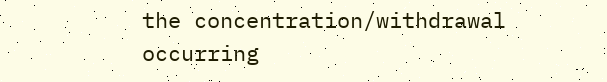the concentration/withdrawal occurring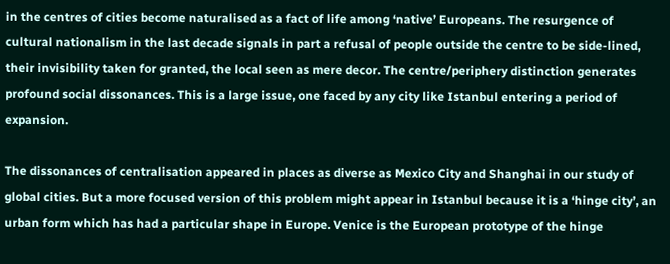in the centres of cities become naturalised as a fact of life among ‘native’ Europeans. The resurgence of cultural nationalism in the last decade signals in part a refusal of people outside the centre to be side-lined, their invisibility taken for granted, the local seen as mere decor. The centre/periphery distinction generates profound social dissonances. This is a large issue, one faced by any city like Istanbul entering a period of expansion.

The dissonances of centralisation appeared in places as diverse as Mexico City and Shanghai in our study of global cities. But a more focused version of this problem might appear in Istanbul because it is a ‘hinge city’, an urban form which has had a particular shape in Europe. Venice is the European prototype of the hinge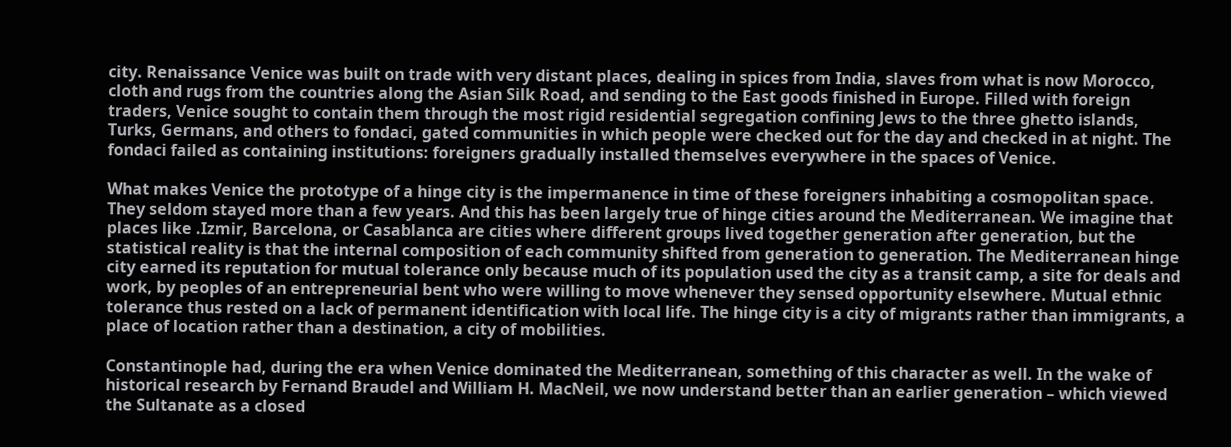city. Renaissance Venice was built on trade with very distant places, dealing in spices from India, slaves from what is now Morocco, cloth and rugs from the countries along the Asian Silk Road, and sending to the East goods finished in Europe. Filled with foreign traders, Venice sought to contain them through the most rigid residential segregation confining Jews to the three ghetto islands, Turks, Germans, and others to fondaci, gated communities in which people were checked out for the day and checked in at night. The fondaci failed as containing institutions: foreigners gradually installed themselves everywhere in the spaces of Venice.

What makes Venice the prototype of a hinge city is the impermanence in time of these foreigners inhabiting a cosmopolitan space. They seldom stayed more than a few years. And this has been largely true of hinge cities around the Mediterranean. We imagine that places like .Izmir, Barcelona, or Casablanca are cities where different groups lived together generation after generation, but the statistical reality is that the internal composition of each community shifted from generation to generation. The Mediterranean hinge city earned its reputation for mutual tolerance only because much of its population used the city as a transit camp, a site for deals and work, by peoples of an entrepreneurial bent who were willing to move whenever they sensed opportunity elsewhere. Mutual ethnic tolerance thus rested on a lack of permanent identification with local life. The hinge city is a city of migrants rather than immigrants, a place of location rather than a destination, a city of mobilities.

Constantinople had, during the era when Venice dominated the Mediterranean, something of this character as well. In the wake of historical research by Fernand Braudel and William H. MacNeil, we now understand better than an earlier generation – which viewed the Sultanate as a closed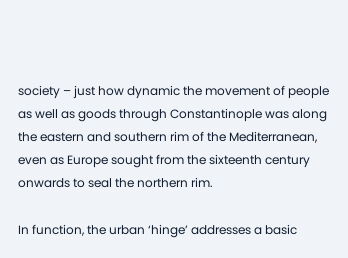society – just how dynamic the movement of people as well as goods through Constantinople was along the eastern and southern rim of the Mediterranean, even as Europe sought from the sixteenth century onwards to seal the northern rim.

In function, the urban ‘hinge’ addresses a basic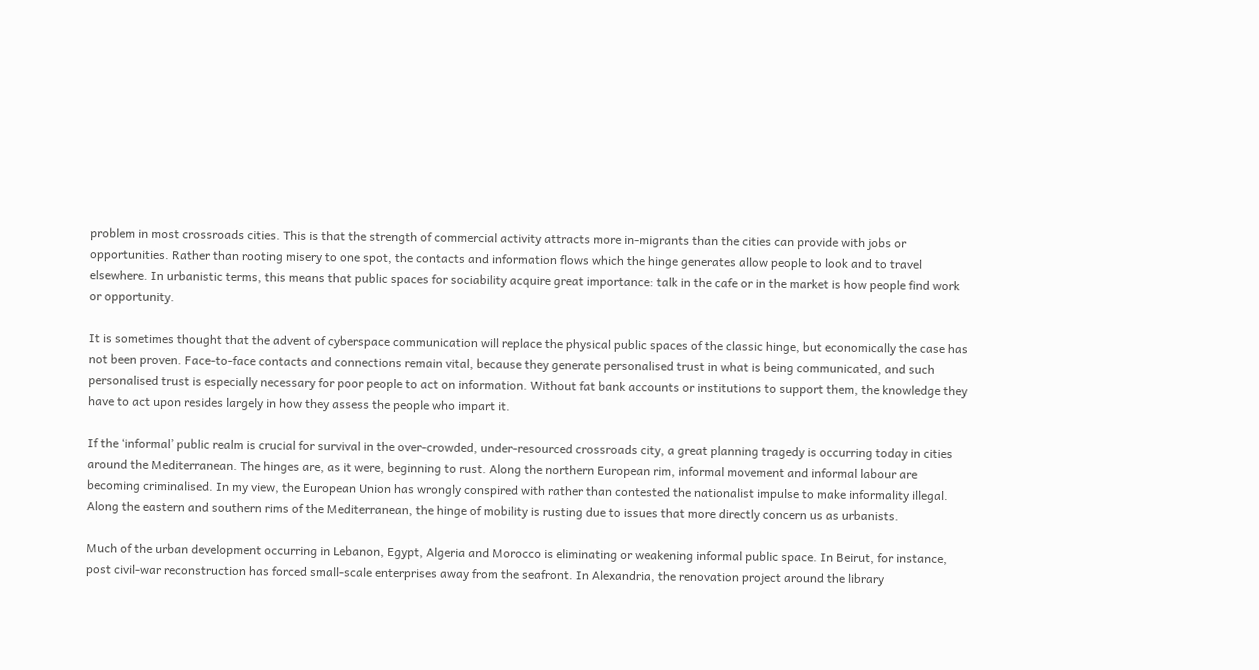problem in most crossroads cities. This is that the strength of commercial activity attracts more in-migrants than the cities can provide with jobs or opportunities. Rather than rooting misery to one spot, the contacts and information flows which the hinge generates allow people to look and to travel elsewhere. In urbanistic terms, this means that public spaces for sociability acquire great importance: talk in the cafe or in the market is how people find work or opportunity.

It is sometimes thought that the advent of cyberspace communication will replace the physical public spaces of the classic hinge, but economically the case has not been proven. Face-to-face contacts and connections remain vital, because they generate personalised trust in what is being communicated, and such personalised trust is especially necessary for poor people to act on information. Without fat bank accounts or institutions to support them, the knowledge they have to act upon resides largely in how they assess the people who impart it.

If the ‘informal’ public realm is crucial for survival in the over-crowded, under-resourced crossroads city, a great planning tragedy is occurring today in cities around the Mediterranean. The hinges are, as it were, beginning to rust. Along the northern European rim, informal movement and informal labour are becoming criminalised. In my view, the European Union has wrongly conspired with rather than contested the nationalist impulse to make informality illegal. Along the eastern and southern rims of the Mediterranean, the hinge of mobility is rusting due to issues that more directly concern us as urbanists.

Much of the urban development occurring in Lebanon, Egypt, Algeria and Morocco is eliminating or weakening informal public space. In Beirut, for instance, post civil-war reconstruction has forced small-scale enterprises away from the seafront. In Alexandria, the renovation project around the library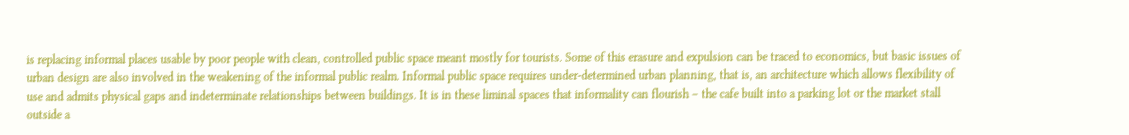is replacing informal places usable by poor people with clean, controlled public space meant mostly for tourists. Some of this erasure and expulsion can be traced to economics, but basic issues of urban design are also involved in the weakening of the informal public realm. Informal public space requires under-determined urban planning, that is, an architecture which allows flexibility of use and admits physical gaps and indeterminate relationships between buildings. It is in these liminal spaces that informality can flourish – the cafe built into a parking lot or the market stall outside a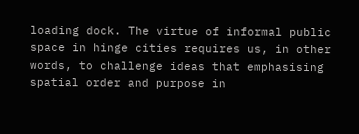loading dock. The virtue of informal public space in hinge cities requires us, in other words, to challenge ideas that emphasising spatial order and purpose in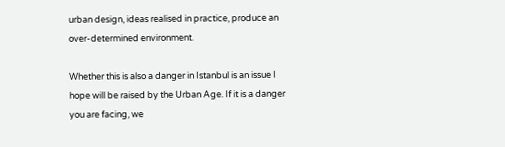urban design, ideas realised in practice, produce an over-determined environment.

Whether this is also a danger in Istanbul is an issue I hope will be raised by the Urban Age. If it is a danger you are facing, we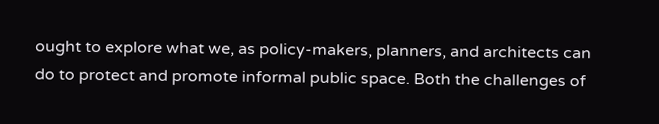ought to explore what we, as policy-makers, planners, and architects can do to protect and promote informal public space. Both the challenges of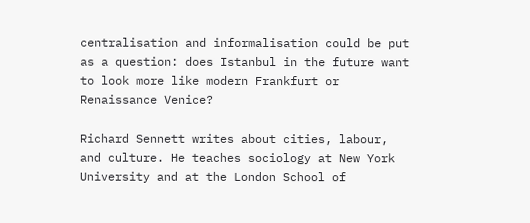centralisation and informalisation could be put as a question: does Istanbul in the future want to look more like modern Frankfurt or Renaissance Venice?

Richard Sennett writes about cities, labour, and culture. He teaches sociology at New York University and at the London School of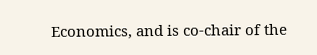Economics, and is co-chair of the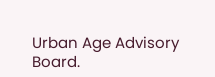Urban Age Advisory Board.